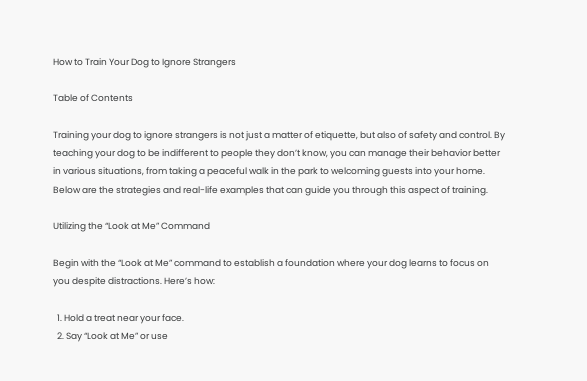How to Train Your Dog to Ignore Strangers

Table of Contents

Training your dog to ignore strangers is not just a matter of etiquette, but also of safety and control. By teaching your dog to be indifferent to people they don’t know, you can manage their behavior better in various situations, from taking a peaceful walk in the park to welcoming guests into your home. Below are the strategies and real-life examples that can guide you through this aspect of training.

Utilizing the “Look at Me” Command

Begin with the “Look at Me” command to establish a foundation where your dog learns to focus on you despite distractions. Here’s how:

  1. Hold a treat near your face.
  2. Say “Look at Me” or use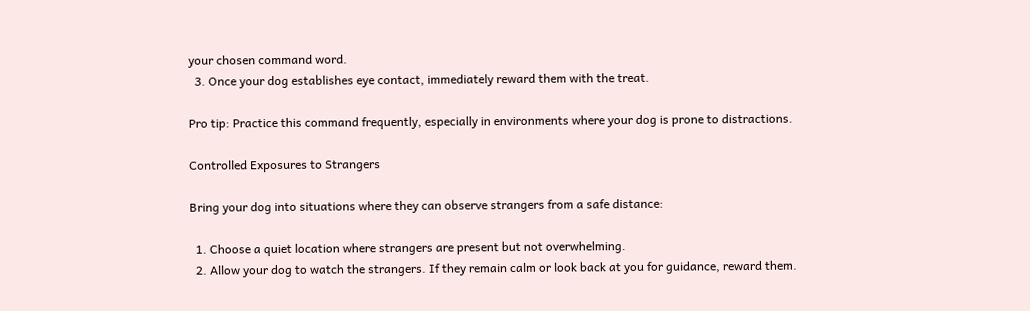your chosen command word.
  3. Once your dog establishes eye contact, immediately reward them with the treat.

Pro tip: Practice this command frequently, especially in environments where your dog is prone to distractions.

Controlled Exposures to Strangers

Bring your dog into situations where they can observe strangers from a safe distance:

  1. Choose a quiet location where strangers are present but not overwhelming.
  2. Allow your dog to watch the strangers. If they remain calm or look back at you for guidance, reward them.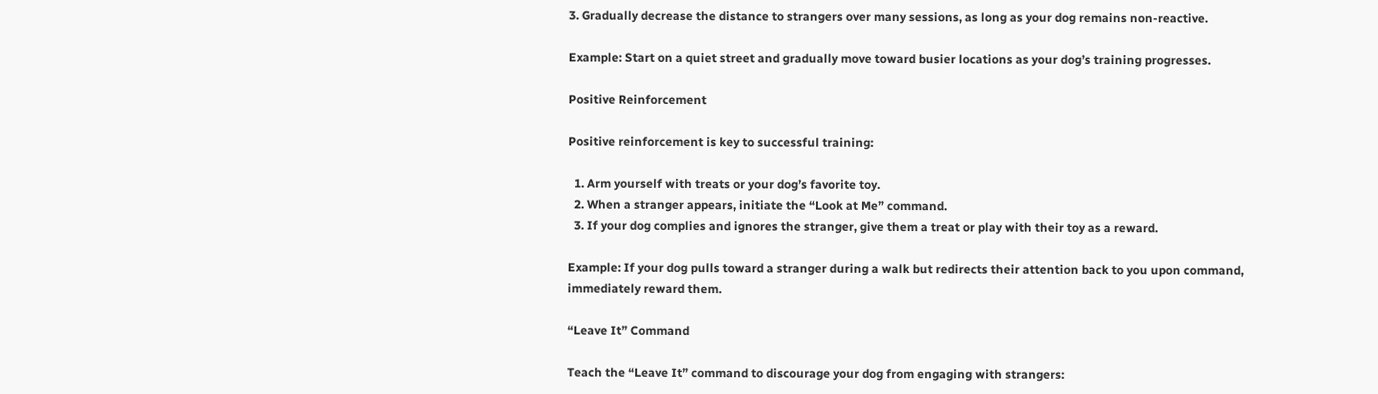3. Gradually decrease the distance to strangers over many sessions, as long as your dog remains non-reactive.

Example: Start on a quiet street and gradually move toward busier locations as your dog’s training progresses.

Positive Reinforcement

Positive reinforcement is key to successful training:

  1. Arm yourself with treats or your dog’s favorite toy.
  2. When a stranger appears, initiate the “Look at Me” command.
  3. If your dog complies and ignores the stranger, give them a treat or play with their toy as a reward.

Example: If your dog pulls toward a stranger during a walk but redirects their attention back to you upon command, immediately reward them.

“Leave It” Command

Teach the “Leave It” command to discourage your dog from engaging with strangers: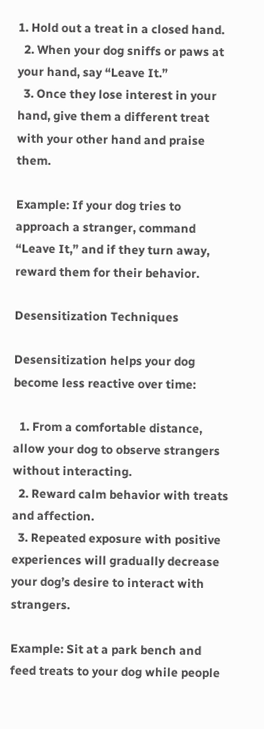1. Hold out a treat in a closed hand.
  2. When your dog sniffs or paws at your hand, say “Leave It.”
  3. Once they lose interest in your hand, give them a different treat with your other hand and praise them.

Example: If your dog tries to approach a stranger, command “Leave It,” and if they turn away, reward them for their behavior.

Desensitization Techniques

Desensitization helps your dog become less reactive over time:

  1. From a comfortable distance, allow your dog to observe strangers without interacting.
  2. Reward calm behavior with treats and affection.
  3. Repeated exposure with positive experiences will gradually decrease your dog’s desire to interact with strangers.

Example: Sit at a park bench and feed treats to your dog while people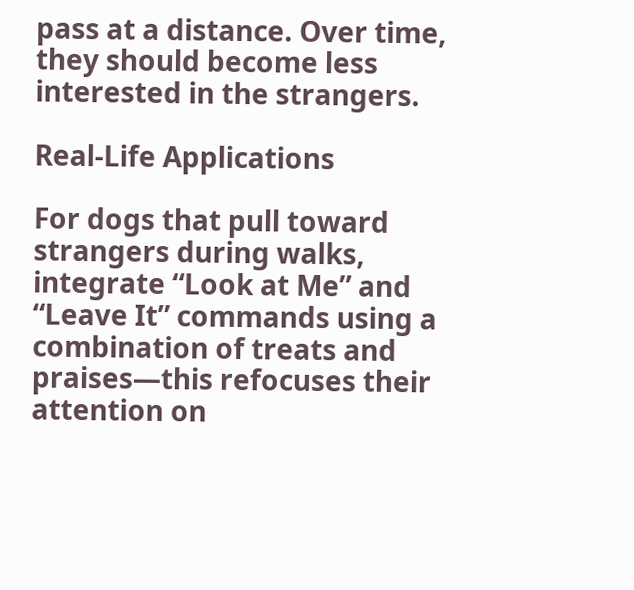pass at a distance. Over time, they should become less interested in the strangers.

Real-Life Applications

For dogs that pull toward strangers during walks, integrate “Look at Me” and “Leave It” commands using a combination of treats and praises—this refocuses their attention on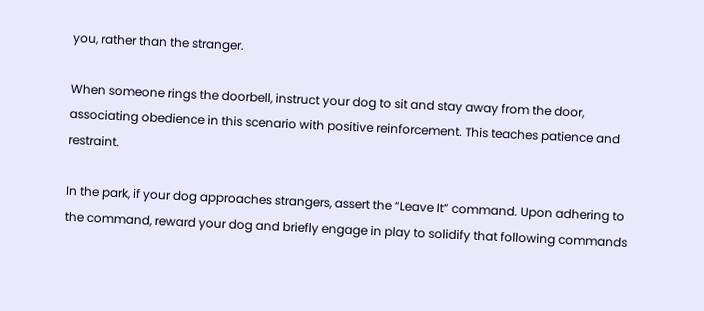you, rather than the stranger.

When someone rings the doorbell, instruct your dog to sit and stay away from the door, associating obedience in this scenario with positive reinforcement. This teaches patience and restraint.

In the park, if your dog approaches strangers, assert the “Leave It” command. Upon adhering to the command, reward your dog and briefly engage in play to solidify that following commands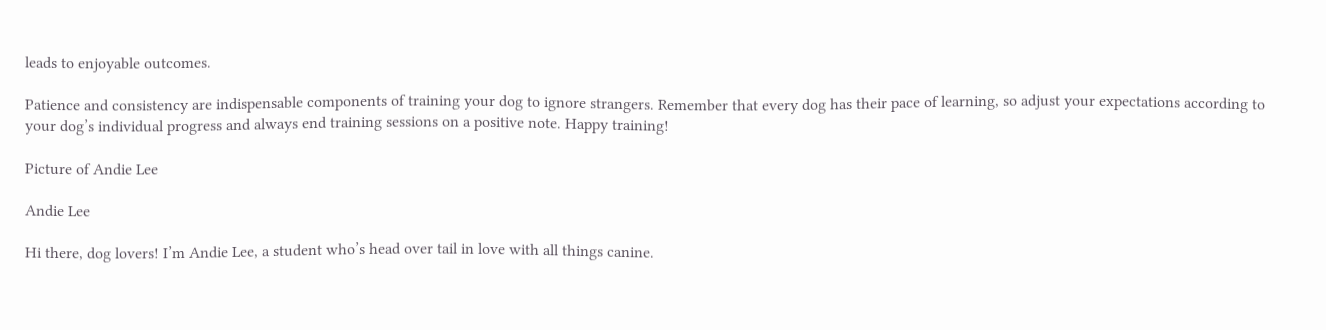leads to enjoyable outcomes.

Patience and consistency are indispensable components of training your dog to ignore strangers. Remember that every dog has their pace of learning, so adjust your expectations according to your dog’s individual progress and always end training sessions on a positive note. Happy training!

Picture of Andie Lee

Andie Lee

Hi there, dog lovers! I’m Andie Lee, a student who’s head over tail in love with all things canine.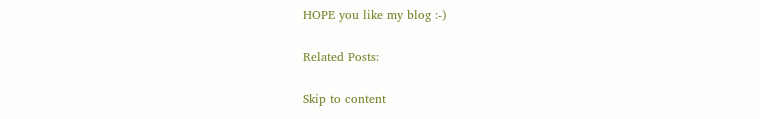HOPE you like my blog :-)

Related Posts:

Skip to content